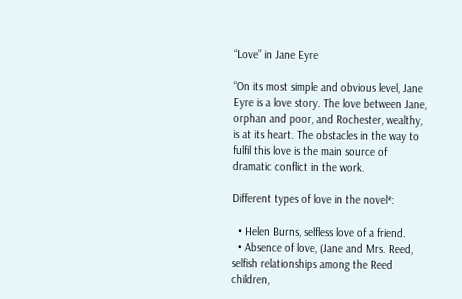“Love” in Jane Eyre

“On its most simple and obvious level, Jane Eyre is a love story. The love between Jane, orphan and poor, and Rochester, wealthy, is at its heart. The obstacles in the way to fulfil this love is the main source of dramatic conflict in the work.

Different types of love in the novel*:

  • Helen Burns, selfless love of a friend.
  • Absence of love, (Jane and Mrs. Reed, selfish relationships among the Reed children,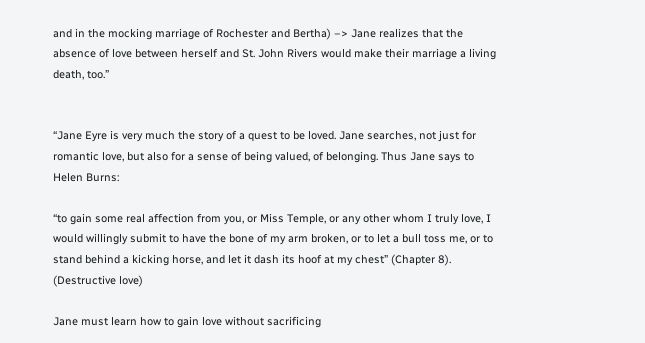and in the mocking marriage of Rochester and Bertha) –> Jane realizes that the absence of love between herself and St. John Rivers would make their marriage a living death, too.”


“Jane Eyre is very much the story of a quest to be loved. Jane searches, not just for romantic love, but also for a sense of being valued, of belonging. Thus Jane says to Helen Burns:

“to gain some real affection from you, or Miss Temple, or any other whom I truly love, I would willingly submit to have the bone of my arm broken, or to let a bull toss me, or to stand behind a kicking horse, and let it dash its hoof at my chest” (Chapter 8). (Destructive love)

Jane must learn how to gain love without sacrificing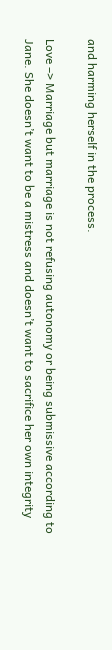and harming herself in the process.

Love –> Marriage but marriage is not refusing autonomy or being submissive according to Jane. She doesn’t want to be a mistress and doesn’t want to sacrifice her own integrity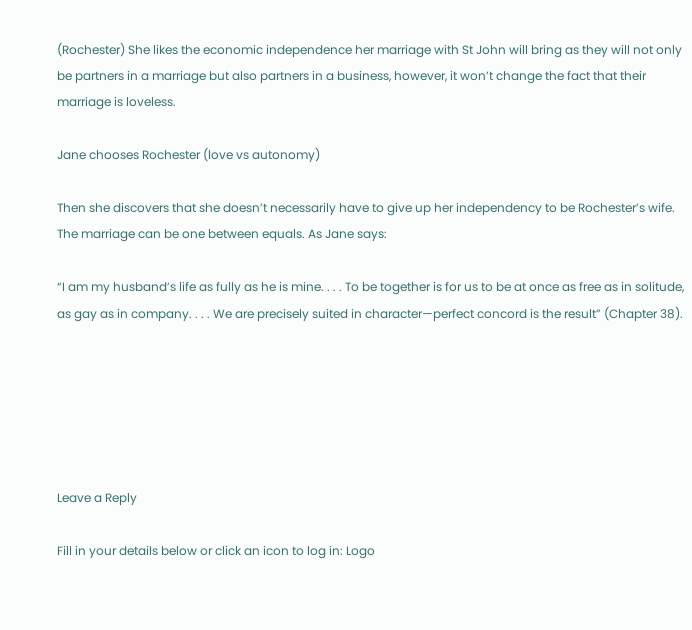(Rochester) She likes the economic independence her marriage with St John will bring as they will not only be partners in a marriage but also partners in a business, however, it won’t change the fact that their marriage is loveless.

Jane chooses Rochester (love vs autonomy)

Then she discovers that she doesn’t necessarily have to give up her independency to be Rochester’s wife. The marriage can be one between equals. As Jane says:

“I am my husband’s life as fully as he is mine. . . . To be together is for us to be at once as free as in solitude, as gay as in company. . . . We are precisely suited in character—perfect concord is the result” (Chapter 38).






Leave a Reply

Fill in your details below or click an icon to log in: Logo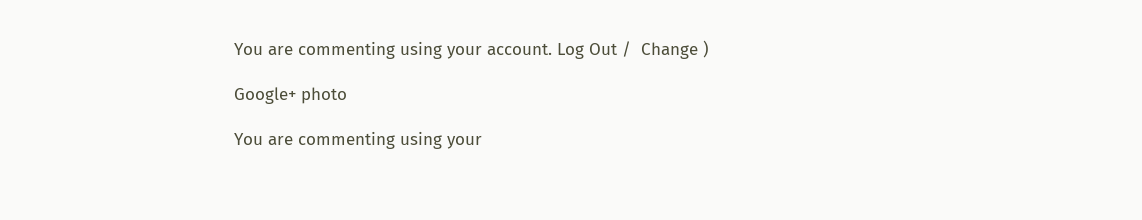You are commenting using your account. Log Out /  Change )

Google+ photo

You are commenting using your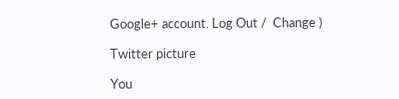Google+ account. Log Out /  Change )

Twitter picture

You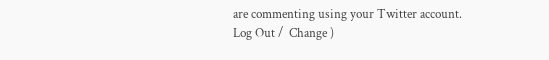are commenting using your Twitter account. Log Out /  Change )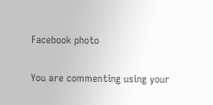Facebook photo

You are commenting using your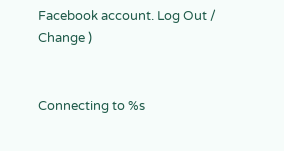Facebook account. Log Out /  Change )


Connecting to %s